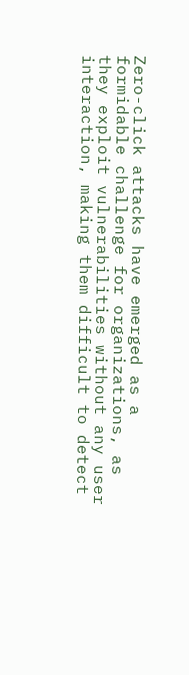Zero-click attacks have emerged as a formidable challenge for organizations, as they exploit vulnerabilities without any user interaction, making them difficult to detect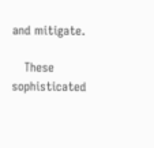and mitigate.

   These sophisticated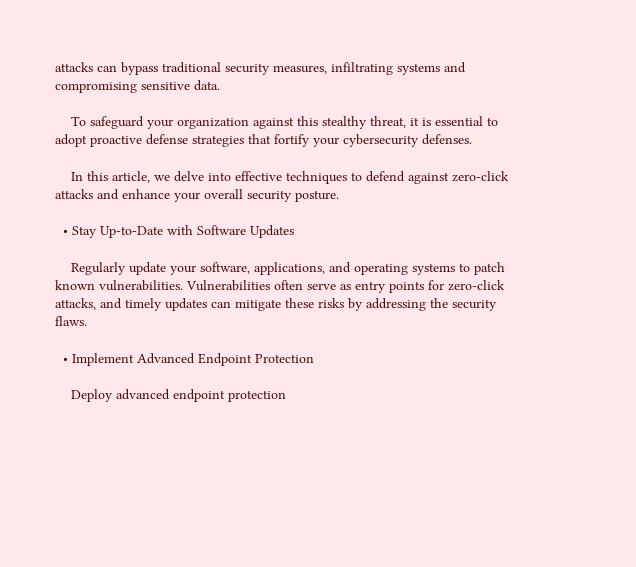attacks can bypass traditional security measures, infiltrating systems and compromising sensitive data.

    To safeguard your organization against this stealthy threat, it is essential to adopt proactive defense strategies that fortify your cybersecurity defenses.

    In this article, we delve into effective techniques to defend against zero-click attacks and enhance your overall security posture.

  • Stay Up-to-Date with Software Updates

    Regularly update your software, applications, and operating systems to patch known vulnerabilities. Vulnerabilities often serve as entry points for zero-click attacks, and timely updates can mitigate these risks by addressing the security flaws.

  • Implement Advanced Endpoint Protection

    Deploy advanced endpoint protection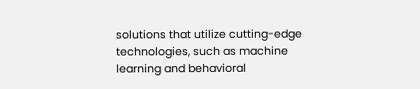solutions that utilize cutting-edge technologies, such as machine learning and behavioral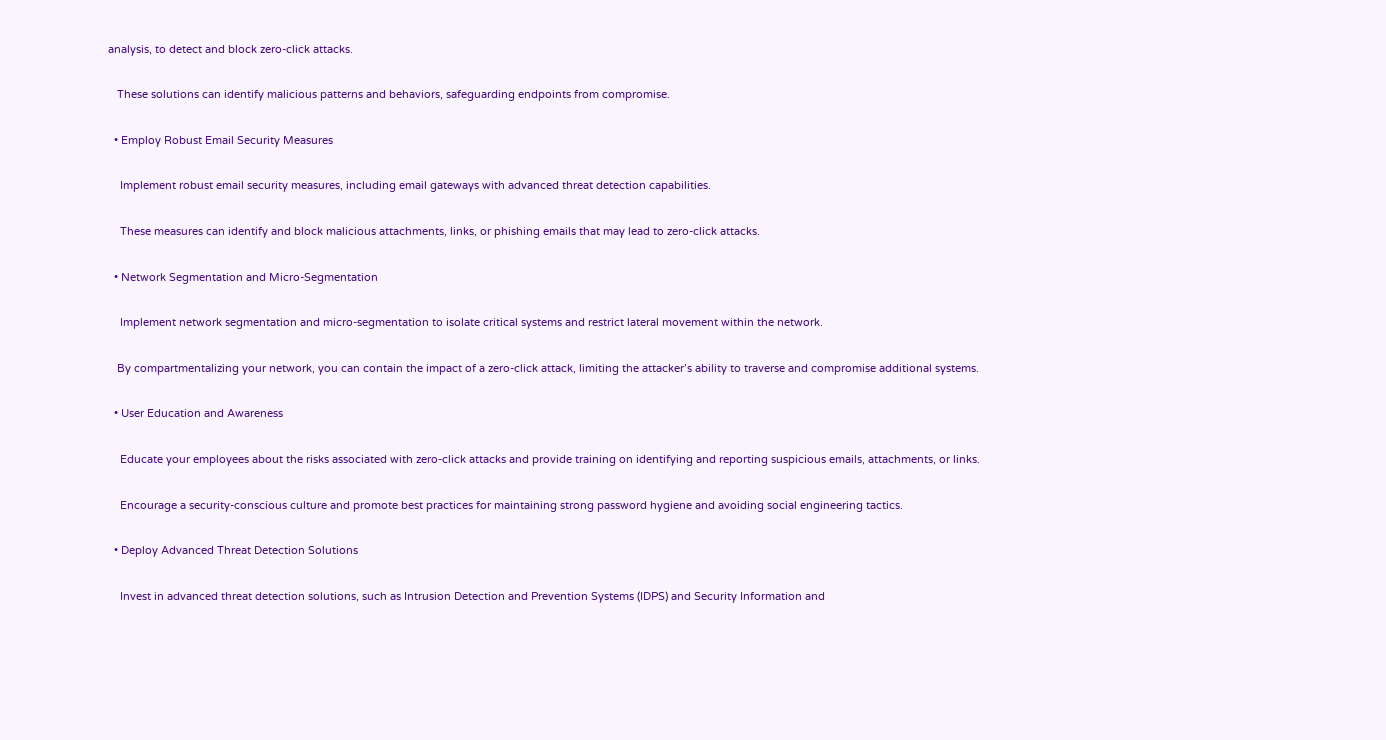analysis, to detect and block zero-click attacks.

   These solutions can identify malicious patterns and behaviors, safeguarding endpoints from compromise.

  • Employ Robust Email Security Measures

    Implement robust email security measures, including email gateways with advanced threat detection capabilities.

    These measures can identify and block malicious attachments, links, or phishing emails that may lead to zero-click attacks.

  • Network Segmentation and Micro-Segmentation

    Implement network segmentation and micro-segmentation to isolate critical systems and restrict lateral movement within the network.

   By compartmentalizing your network, you can contain the impact of a zero-click attack, limiting the attacker’s ability to traverse and compromise additional systems.

  • User Education and Awareness

    Educate your employees about the risks associated with zero-click attacks and provide training on identifying and reporting suspicious emails, attachments, or links.

    Encourage a security-conscious culture and promote best practices for maintaining strong password hygiene and avoiding social engineering tactics.

  • Deploy Advanced Threat Detection Solutions

    Invest in advanced threat detection solutions, such as Intrusion Detection and Prevention Systems (IDPS) and Security Information and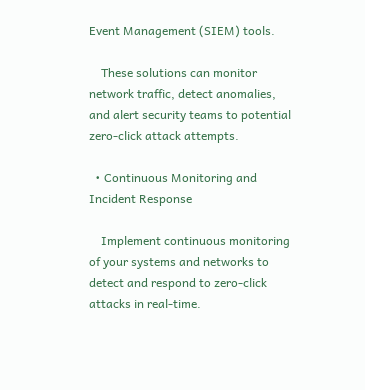Event Management (SIEM) tools.

    These solutions can monitor network traffic, detect anomalies, and alert security teams to potential zero-click attack attempts.

  • Continuous Monitoring and Incident Response

    Implement continuous monitoring of your systems and networks to detect and respond to zero-click attacks in real-time.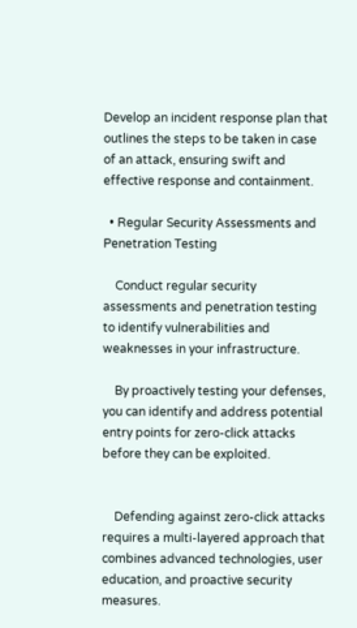Develop an incident response plan that outlines the steps to be taken in case of an attack, ensuring swift and effective response and containment.

  • Regular Security Assessments and Penetration Testing

    Conduct regular security assessments and penetration testing to identify vulnerabilities and weaknesses in your infrastructure.

    By proactively testing your defenses, you can identify and address potential entry points for zero-click attacks before they can be exploited.


    Defending against zero-click attacks requires a multi-layered approach that combines advanced technologies, user education, and proactive security measures.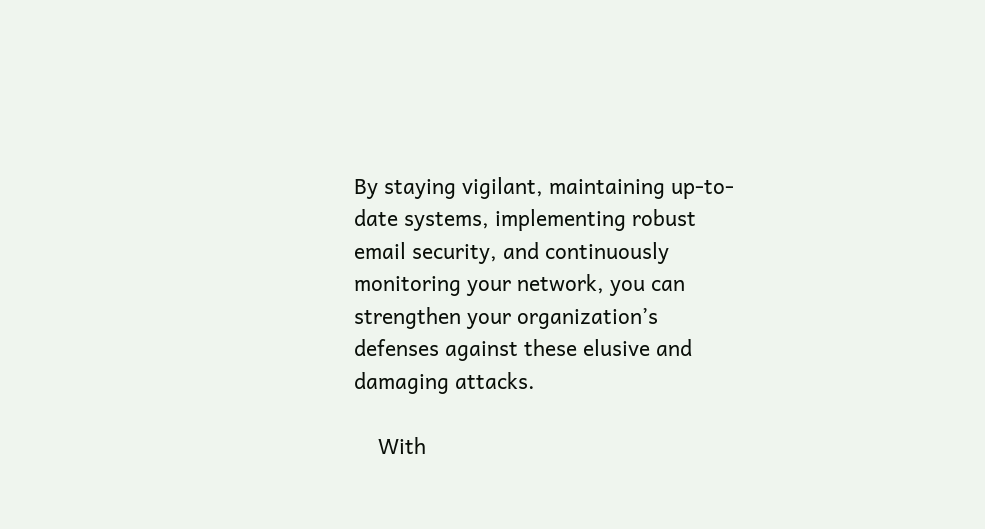By staying vigilant, maintaining up-to-date systems, implementing robust email security, and continuously monitoring your network, you can strengthen your organization’s defenses against these elusive and damaging attacks.

    With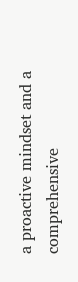a proactive mindset and a comprehensive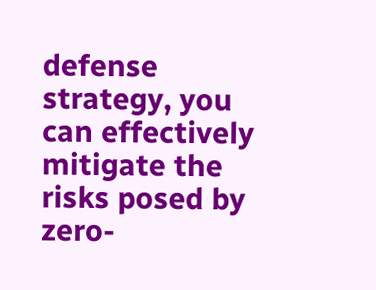defense strategy, you can effectively mitigate the risks posed by zero-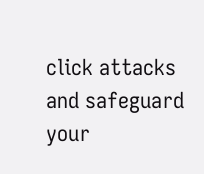click attacks and safeguard your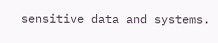sensitive data and systems.